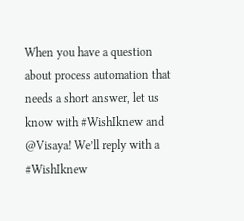When you have a question about process automation that needs a short answer, let us know with #WishIknew and @Visaya! We’ll reply with a #WishIknew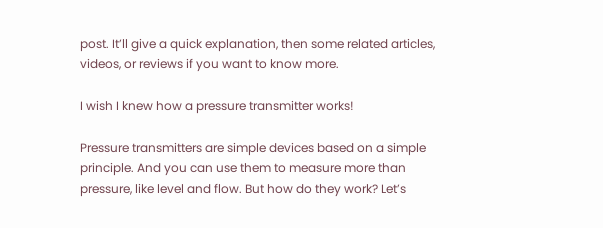post. It’ll give a quick explanation, then some related articles, videos, or reviews if you want to know more.

I wish I knew how a pressure transmitter works!

Pressure transmitters are simple devices based on a simple principle. And you can use them to measure more than pressure, like level and flow. But how do they work? Let’s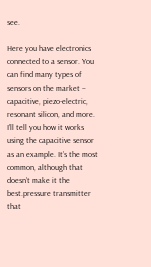see.

Here you have electronics connected to a sensor. You can find many types of sensors on the market – capacitive, piezo-electric, resonant silicon, and more. I’ll tell you how it works using the capacitive sensor as an example. It’s the most common, although that doesn’t make it the best.pressure transmitter that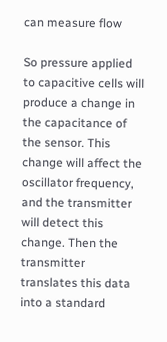can measure flow

So pressure applied to capacitive cells will produce a change in the capacitance of the sensor. This change will affect the oscillator frequency, and the transmitter will detect this change. Then the transmitter translates this data into a standard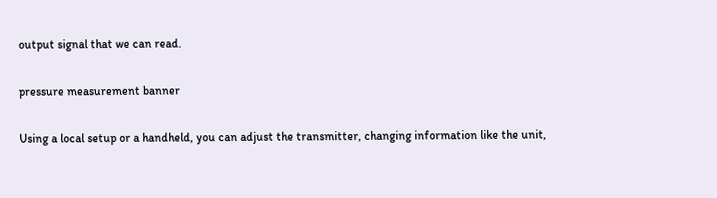output signal that we can read.

pressure measurement banner

Using a local setup or a handheld, you can adjust the transmitter, changing information like the unit,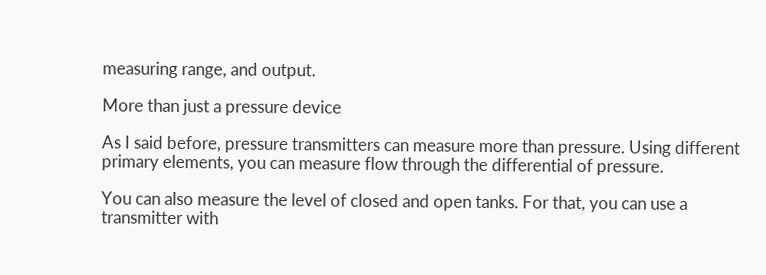measuring range, and output.

More than just a pressure device

As I said before, pressure transmitters can measure more than pressure. Using different primary elements, you can measure flow through the differential of pressure.

You can also measure the level of closed and open tanks. For that, you can use a transmitter with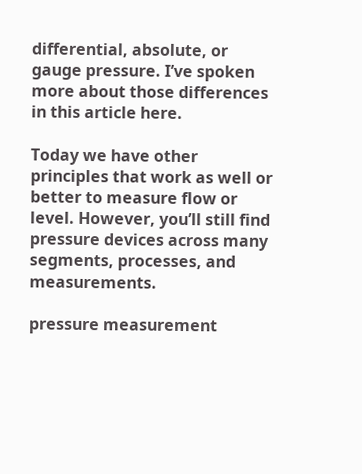differential, absolute, or gauge pressure. I’ve spoken more about those differences in this article here.

Today we have other principles that work as well or better to measure flow or level. However, you’ll still find pressure devices across many segments, processes, and measurements.

pressure measurement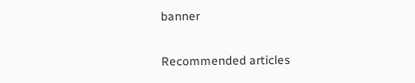banner

Recommended articles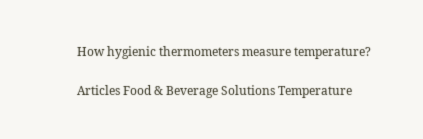How hygienic thermometers measure temperature?

Articles Food & Beverage Solutions Temperature